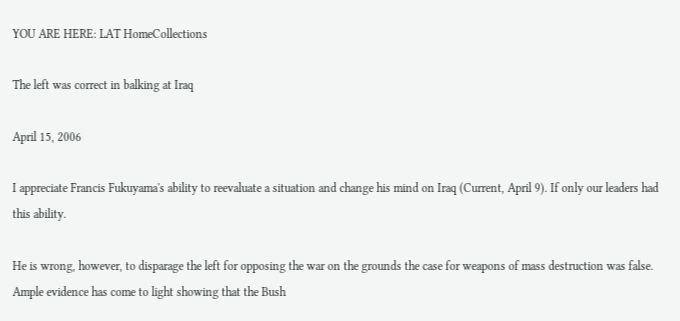YOU ARE HERE: LAT HomeCollections

The left was correct in balking at Iraq

April 15, 2006

I appreciate Francis Fukuyama's ability to reevaluate a situation and change his mind on Iraq (Current, April 9). If only our leaders had this ability.

He is wrong, however, to disparage the left for opposing the war on the grounds the case for weapons of mass destruction was false. Ample evidence has come to light showing that the Bush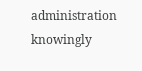administration knowingly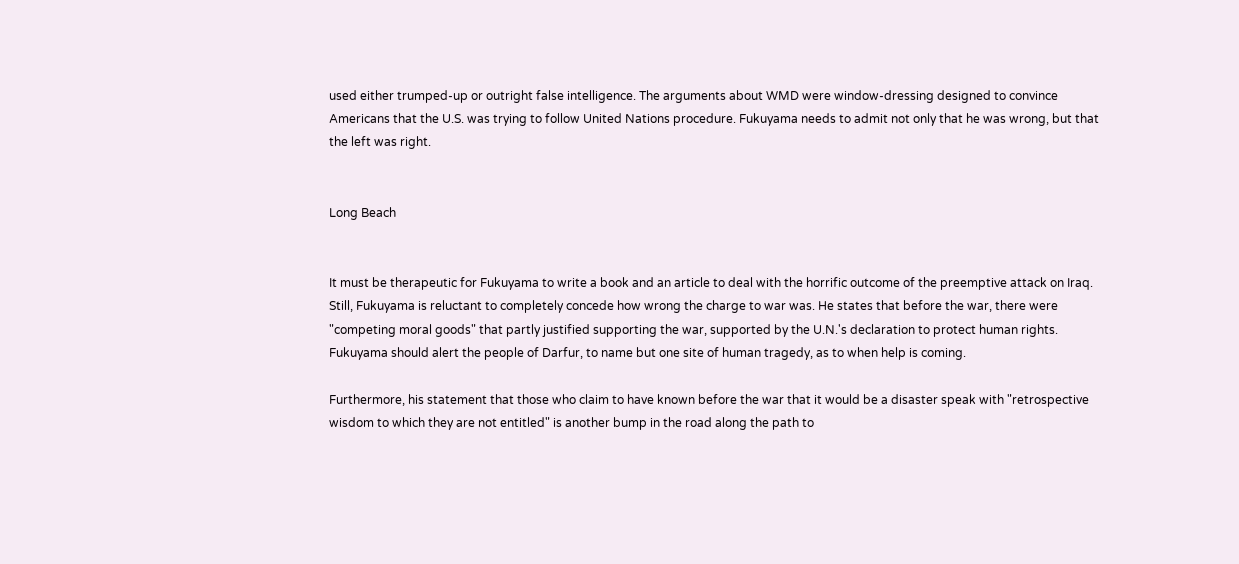used either trumped-up or outright false intelligence. The arguments about WMD were window-dressing designed to convince Americans that the U.S. was trying to follow United Nations procedure. Fukuyama needs to admit not only that he was wrong, but that the left was right.


Long Beach


It must be therapeutic for Fukuyama to write a book and an article to deal with the horrific outcome of the preemptive attack on Iraq. Still, Fukuyama is reluctant to completely concede how wrong the charge to war was. He states that before the war, there were "competing moral goods" that partly justified supporting the war, supported by the U.N.'s declaration to protect human rights. Fukuyama should alert the people of Darfur, to name but one site of human tragedy, as to when help is coming.

Furthermore, his statement that those who claim to have known before the war that it would be a disaster speak with "retrospective wisdom to which they are not entitled" is another bump in the road along the path to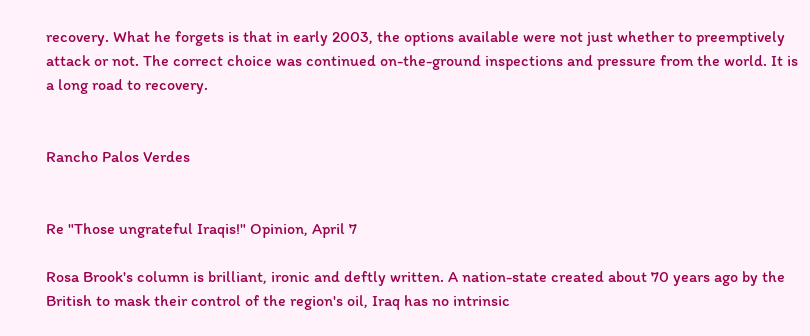recovery. What he forgets is that in early 2003, the options available were not just whether to preemptively attack or not. The correct choice was continued on-the-ground inspections and pressure from the world. It is a long road to recovery.


Rancho Palos Verdes


Re "Those ungrateful Iraqis!" Opinion, April 7

Rosa Brook's column is brilliant, ironic and deftly written. A nation-state created about 70 years ago by the British to mask their control of the region's oil, Iraq has no intrinsic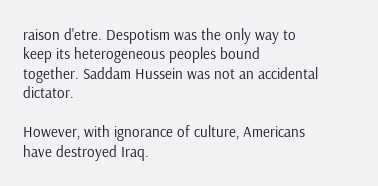raison d'etre. Despotism was the only way to keep its heterogeneous peoples bound together. Saddam Hussein was not an accidental dictator.

However, with ignorance of culture, Americans have destroyed Iraq.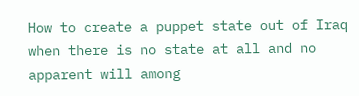How to create a puppet state out of Iraq when there is no state at all and no apparent will among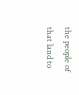the people of that land to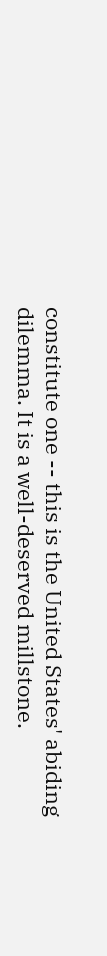constitute one -- this is the United States' abiding dilemma. It is a well-deserved millstone.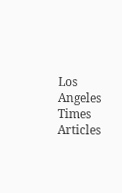Los Angeles Times Articles